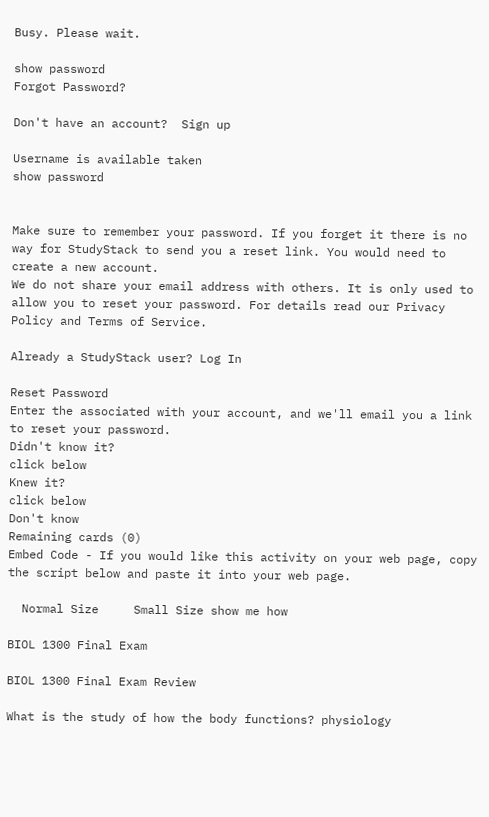Busy. Please wait.

show password
Forgot Password?

Don't have an account?  Sign up

Username is available taken
show password


Make sure to remember your password. If you forget it there is no way for StudyStack to send you a reset link. You would need to create a new account.
We do not share your email address with others. It is only used to allow you to reset your password. For details read our Privacy Policy and Terms of Service.

Already a StudyStack user? Log In

Reset Password
Enter the associated with your account, and we'll email you a link to reset your password.
Didn't know it?
click below
Knew it?
click below
Don't know
Remaining cards (0)
Embed Code - If you would like this activity on your web page, copy the script below and paste it into your web page.

  Normal Size     Small Size show me how

BIOL 1300 Final Exam

BIOL 1300 Final Exam Review

What is the study of how the body functions? physiology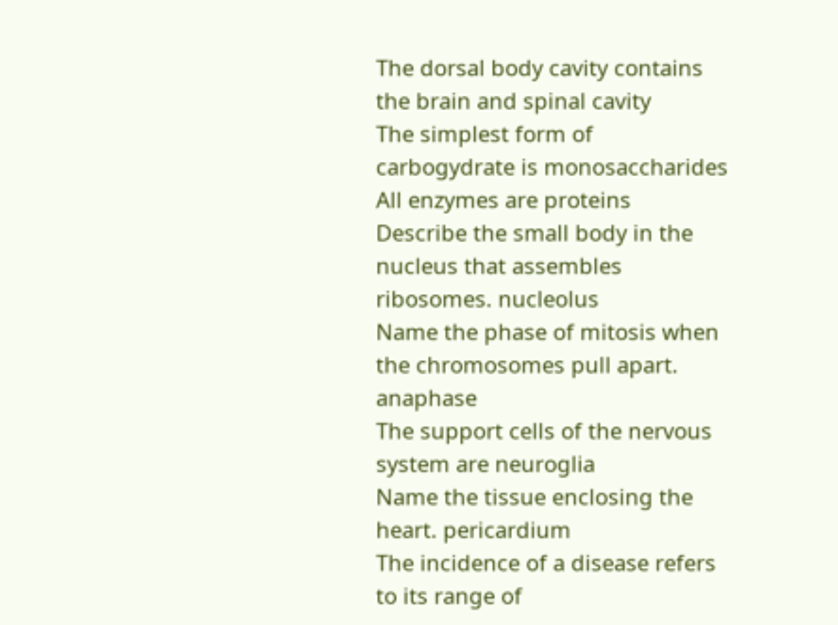The dorsal body cavity contains the brain and spinal cavity
The simplest form of carbogydrate is monosaccharides
All enzymes are proteins
Describe the small body in the nucleus that assembles ribosomes. nucleolus
Name the phase of mitosis when the chromosomes pull apart. anaphase
The support cells of the nervous system are neuroglia
Name the tissue enclosing the heart. pericardium
The incidence of a disease refers to its range of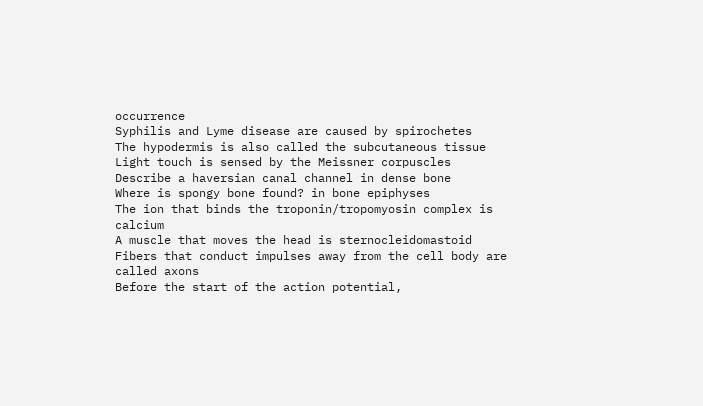occurrence
Syphilis and Lyme disease are caused by spirochetes
The hypodermis is also called the subcutaneous tissue
Light touch is sensed by the Meissner corpuscles
Describe a haversian canal channel in dense bone
Where is spongy bone found? in bone epiphyses
The ion that binds the troponin/tropomyosin complex is calcium
A muscle that moves the head is sternocleidomastoid
Fibers that conduct impulses away from the cell body are called axons
Before the start of the action potential,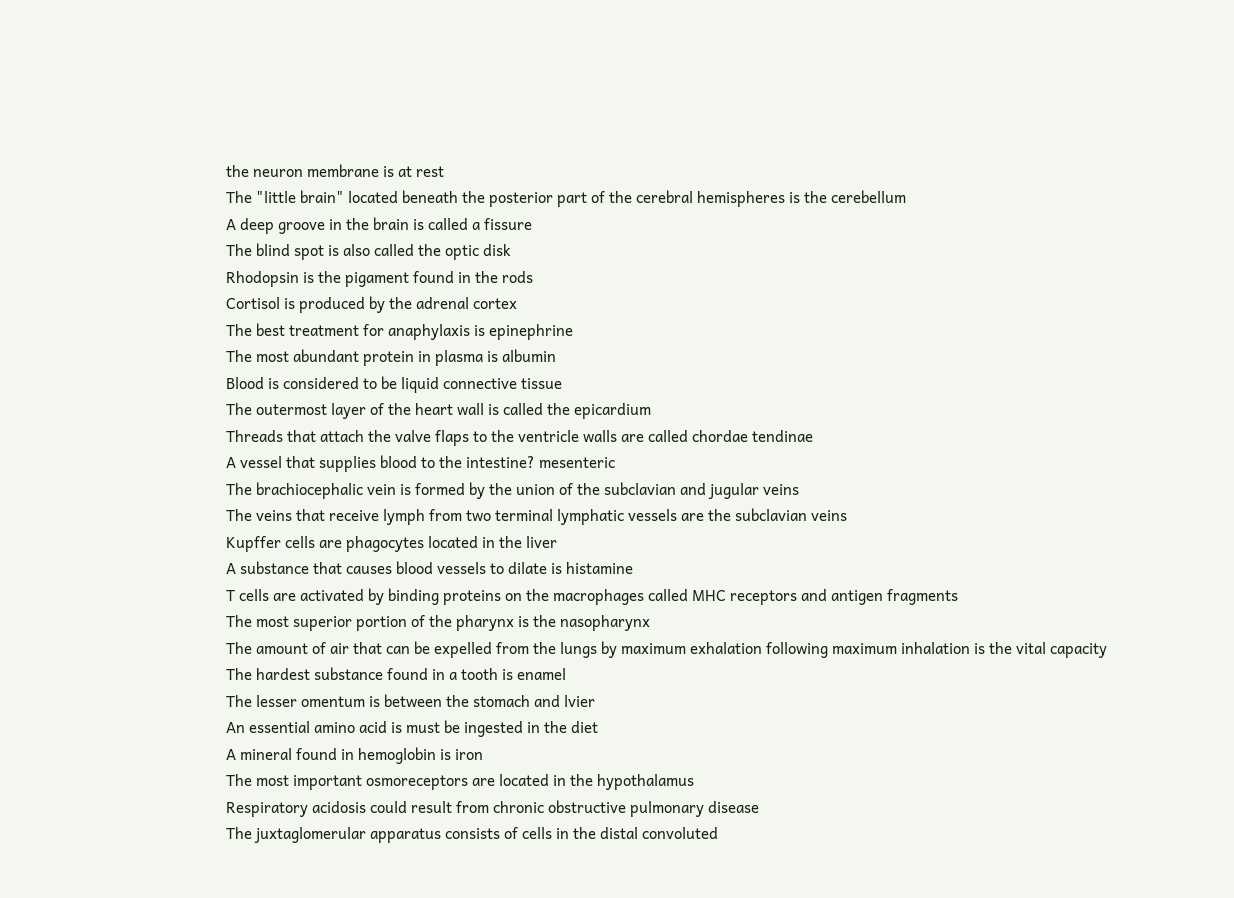the neuron membrane is at rest
The "little brain" located beneath the posterior part of the cerebral hemispheres is the cerebellum
A deep groove in the brain is called a fissure
The blind spot is also called the optic disk
Rhodopsin is the pigament found in the rods
Cortisol is produced by the adrenal cortex
The best treatment for anaphylaxis is epinephrine
The most abundant protein in plasma is albumin
Blood is considered to be liquid connective tissue
The outermost layer of the heart wall is called the epicardium
Threads that attach the valve flaps to the ventricle walls are called chordae tendinae
A vessel that supplies blood to the intestine? mesenteric
The brachiocephalic vein is formed by the union of the subclavian and jugular veins
The veins that receive lymph from two terminal lymphatic vessels are the subclavian veins
Kupffer cells are phagocytes located in the liver
A substance that causes blood vessels to dilate is histamine
T cells are activated by binding proteins on the macrophages called MHC receptors and antigen fragments
The most superior portion of the pharynx is the nasopharynx
The amount of air that can be expelled from the lungs by maximum exhalation following maximum inhalation is the vital capacity
The hardest substance found in a tooth is enamel
The lesser omentum is between the stomach and lvier
An essential amino acid is must be ingested in the diet
A mineral found in hemoglobin is iron
The most important osmoreceptors are located in the hypothalamus
Respiratory acidosis could result from chronic obstructive pulmonary disease
The juxtaglomerular apparatus consists of cells in the distal convoluted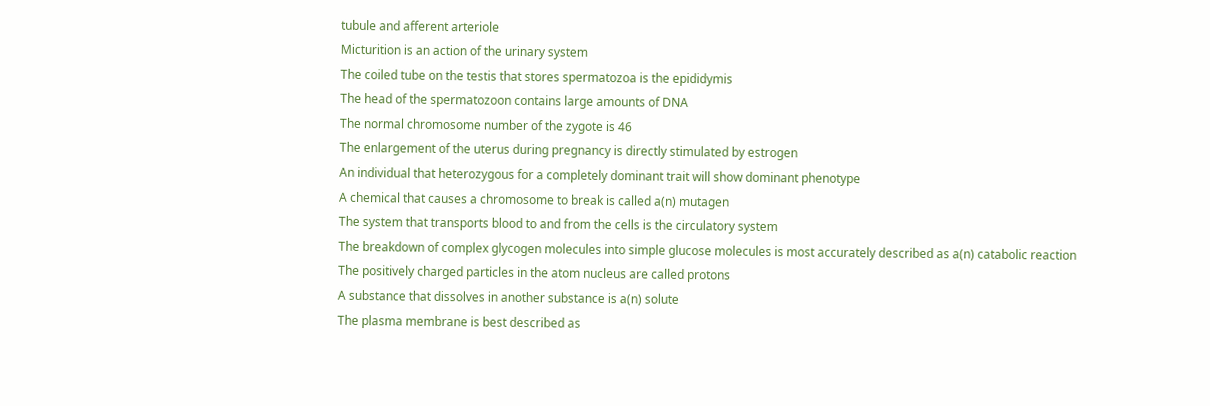tubule and afferent arteriole
Micturition is an action of the urinary system
The coiled tube on the testis that stores spermatozoa is the epididymis
The head of the spermatozoon contains large amounts of DNA
The normal chromosome number of the zygote is 46
The enlargement of the uterus during pregnancy is directly stimulated by estrogen
An individual that heterozygous for a completely dominant trait will show dominant phenotype
A chemical that causes a chromosome to break is called a(n) mutagen
The system that transports blood to and from the cells is the circulatory system
The breakdown of complex glycogen molecules into simple glucose molecules is most accurately described as a(n) catabolic reaction
The positively charged particles in the atom nucleus are called protons
A substance that dissolves in another substance is a(n) solute
The plasma membrane is best described as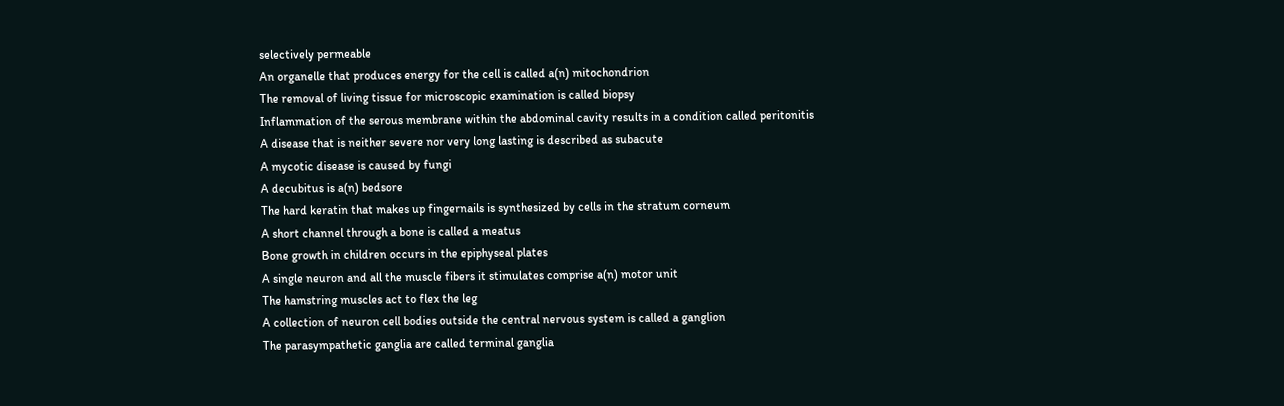selectively permeable
An organelle that produces energy for the cell is called a(n) mitochondrion
The removal of living tissue for microscopic examination is called biopsy
Inflammation of the serous membrane within the abdominal cavity results in a condition called peritonitis
A disease that is neither severe nor very long lasting is described as subacute
A mycotic disease is caused by fungi
A decubitus is a(n) bedsore
The hard keratin that makes up fingernails is synthesized by cells in the stratum corneum
A short channel through a bone is called a meatus
Bone growth in children occurs in the epiphyseal plates
A single neuron and all the muscle fibers it stimulates comprise a(n) motor unit
The hamstring muscles act to flex the leg
A collection of neuron cell bodies outside the central nervous system is called a ganglion
The parasympathetic ganglia are called terminal ganglia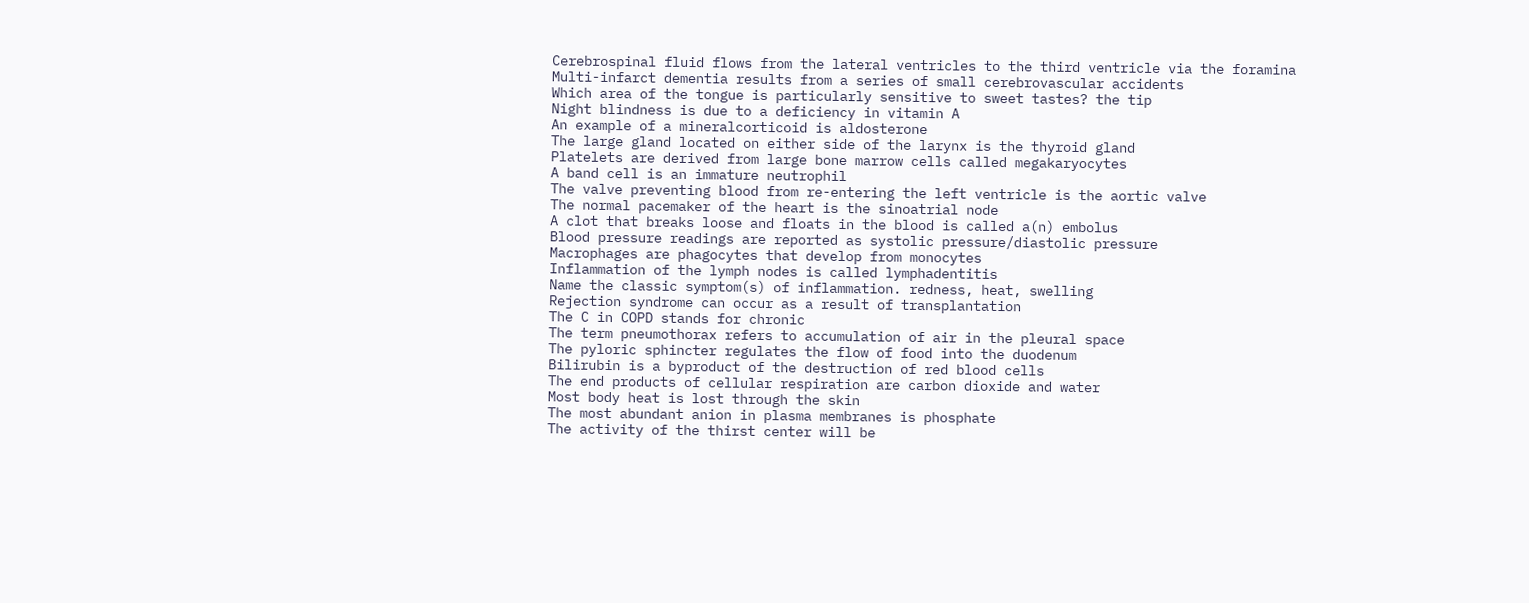Cerebrospinal fluid flows from the lateral ventricles to the third ventricle via the foramina
Multi-infarct dementia results from a series of small cerebrovascular accidents
Which area of the tongue is particularly sensitive to sweet tastes? the tip
Night blindness is due to a deficiency in vitamin A
An example of a mineralcorticoid is aldosterone
The large gland located on either side of the larynx is the thyroid gland
Platelets are derived from large bone marrow cells called megakaryocytes
A band cell is an immature neutrophil
The valve preventing blood from re-entering the left ventricle is the aortic valve
The normal pacemaker of the heart is the sinoatrial node
A clot that breaks loose and floats in the blood is called a(n) embolus
Blood pressure readings are reported as systolic pressure/diastolic pressure
Macrophages are phagocytes that develop from monocytes
Inflammation of the lymph nodes is called lymphadentitis
Name the classic symptom(s) of inflammation. redness, heat, swelling
Rejection syndrome can occur as a result of transplantation
The C in COPD stands for chronic
The term pneumothorax refers to accumulation of air in the pleural space
The pyloric sphincter regulates the flow of food into the duodenum
Bilirubin is a byproduct of the destruction of red blood cells
The end products of cellular respiration are carbon dioxide and water
Most body heat is lost through the skin
The most abundant anion in plasma membranes is phosphate
The activity of the thirst center will be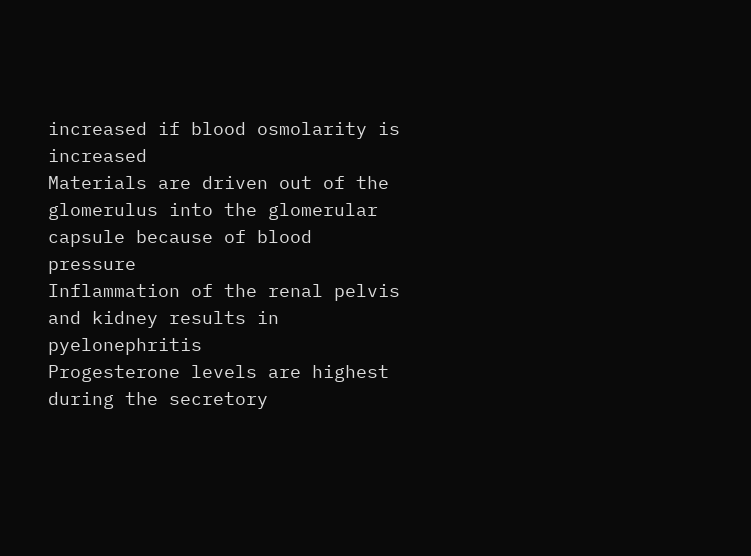increased if blood osmolarity is increased
Materials are driven out of the glomerulus into the glomerular capsule because of blood pressure
Inflammation of the renal pelvis and kidney results in pyelonephritis
Progesterone levels are highest during the secretory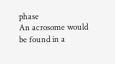phase
An acrosome would be found in a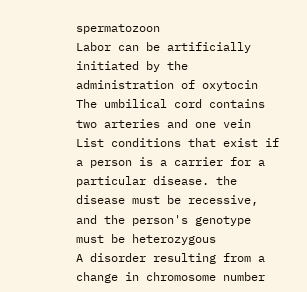spermatozoon
Labor can be artificially initiated by the administration of oxytocin
The umbilical cord contains two arteries and one vein
List conditions that exist if a person is a carrier for a particular disease. the disease must be recessive, and the person's genotype must be heterozygous
A disorder resulting from a change in chromosome number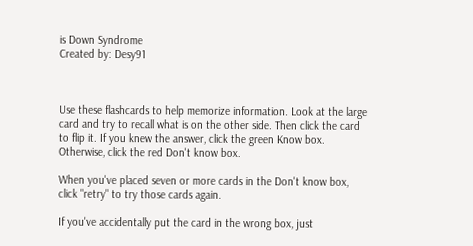is Down Syndrome
Created by: Desy91



Use these flashcards to help memorize information. Look at the large card and try to recall what is on the other side. Then click the card to flip it. If you knew the answer, click the green Know box. Otherwise, click the red Don't know box.

When you've placed seven or more cards in the Don't know box, click "retry" to try those cards again.

If you've accidentally put the card in the wrong box, just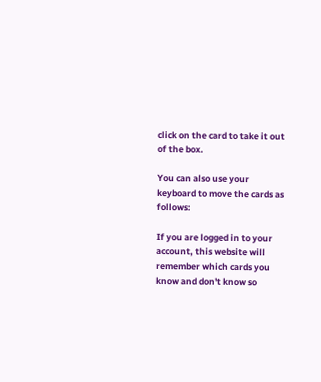click on the card to take it out of the box.

You can also use your keyboard to move the cards as follows:

If you are logged in to your account, this website will remember which cards you know and don't know so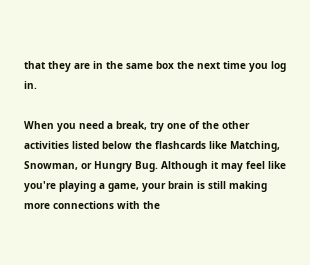that they are in the same box the next time you log in.

When you need a break, try one of the other activities listed below the flashcards like Matching, Snowman, or Hungry Bug. Although it may feel like you're playing a game, your brain is still making more connections with the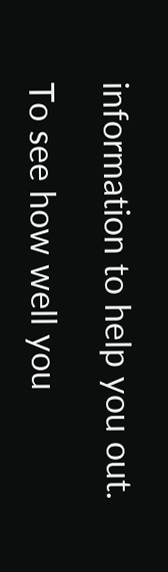information to help you out.

To see how well you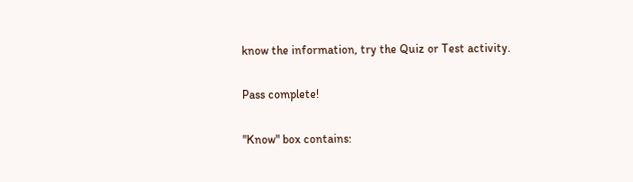know the information, try the Quiz or Test activity.

Pass complete!

"Know" box contains: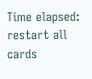Time elapsed:
restart all cards